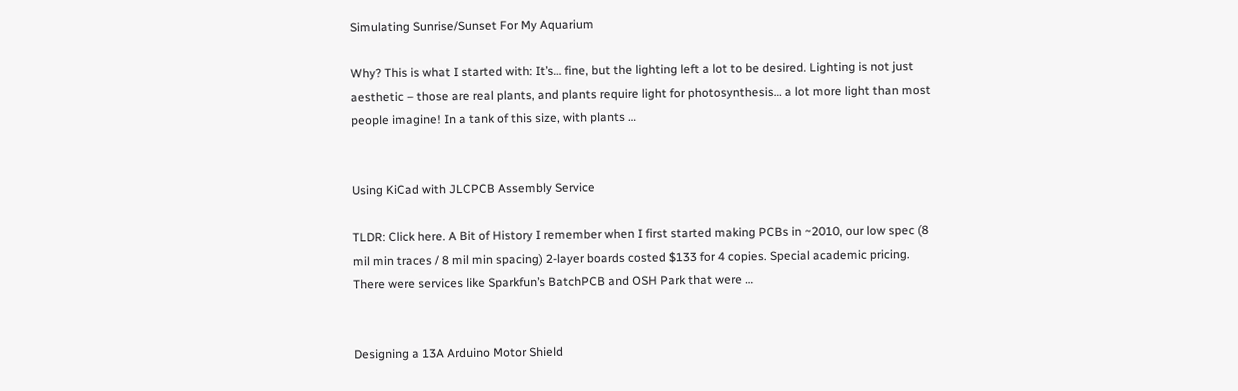Simulating Sunrise/Sunset For My Aquarium

Why? This is what I started with: It’s… fine, but the lighting left a lot to be desired. Lighting is not just aesthetic – those are real plants, and plants require light for photosynthesis… a lot more light than most people imagine! In a tank of this size, with plants …


Using KiCad with JLCPCB Assembly Service

TLDR: Click here. A Bit of History I remember when I first started making PCBs in ~2010, our low spec (8 mil min traces / 8 mil min spacing) 2-layer boards costed $133 for 4 copies. Special academic pricing. There were services like Sparkfun’s BatchPCB and OSH Park that were …


Designing a 13A Arduino Motor Shield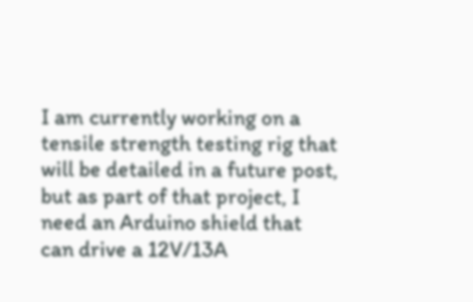I am currently working on a tensile strength testing rig that will be detailed in a future post, but as part of that project, I need an Arduino shield that can drive a 12V/13A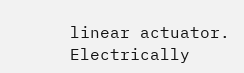linear actuator. Electrically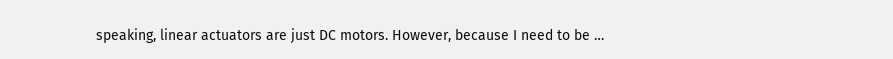speaking, linear actuators are just DC motors. However, because I need to be …